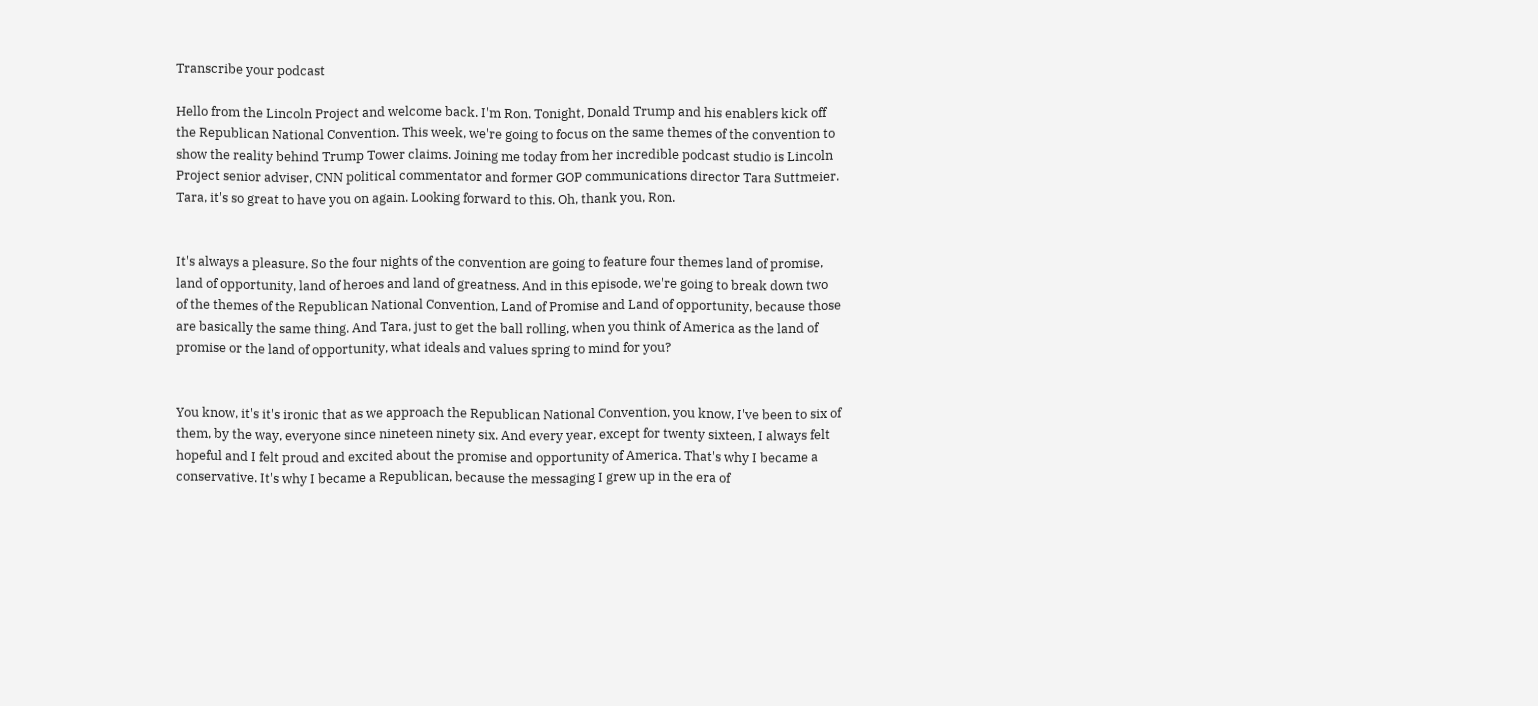Transcribe your podcast

Hello from the Lincoln Project and welcome back. I'm Ron. Tonight, Donald Trump and his enablers kick off the Republican National Convention. This week, we're going to focus on the same themes of the convention to show the reality behind Trump Tower claims. Joining me today from her incredible podcast studio is Lincoln Project senior adviser, CNN political commentator and former GOP communications director Tara Suttmeier. Tara, it's so great to have you on again. Looking forward to this. Oh, thank you, Ron.


It's always a pleasure. So the four nights of the convention are going to feature four themes land of promise, land of opportunity, land of heroes and land of greatness. And in this episode, we're going to break down two of the themes of the Republican National Convention, Land of Promise and Land of opportunity, because those are basically the same thing. And Tara, just to get the ball rolling, when you think of America as the land of promise or the land of opportunity, what ideals and values spring to mind for you?


You know, it's it's ironic that as we approach the Republican National Convention, you know, I've been to six of them, by the way, everyone since nineteen ninety six. And every year, except for twenty sixteen, I always felt hopeful and I felt proud and excited about the promise and opportunity of America. That's why I became a conservative. It's why I became a Republican, because the messaging I grew up in the era of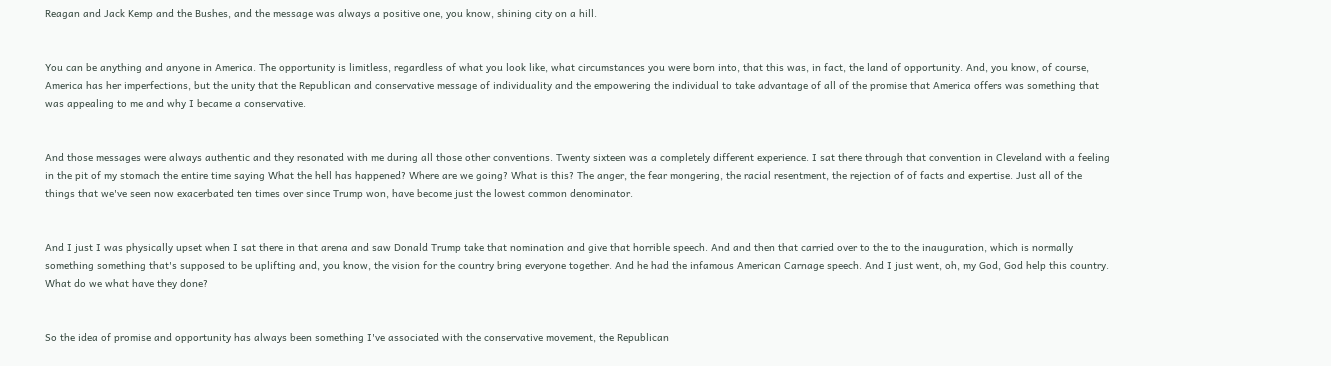Reagan and Jack Kemp and the Bushes, and the message was always a positive one, you know, shining city on a hill.


You can be anything and anyone in America. The opportunity is limitless, regardless of what you look like, what circumstances you were born into, that this was, in fact, the land of opportunity. And, you know, of course, America has her imperfections, but the unity that the Republican and conservative message of individuality and the empowering the individual to take advantage of all of the promise that America offers was something that was appealing to me and why I became a conservative.


And those messages were always authentic and they resonated with me during all those other conventions. Twenty sixteen was a completely different experience. I sat there through that convention in Cleveland with a feeling in the pit of my stomach the entire time saying What the hell has happened? Where are we going? What is this? The anger, the fear mongering, the racial resentment, the rejection of of facts and expertise. Just all of the things that we've seen now exacerbated ten times over since Trump won, have become just the lowest common denominator.


And I just I was physically upset when I sat there in that arena and saw Donald Trump take that nomination and give that horrible speech. And and then that carried over to the to the inauguration, which is normally something something that's supposed to be uplifting and, you know, the vision for the country bring everyone together. And he had the infamous American Carnage speech. And I just went, oh, my God, God help this country. What do we what have they done?


So the idea of promise and opportunity has always been something I've associated with the conservative movement, the Republican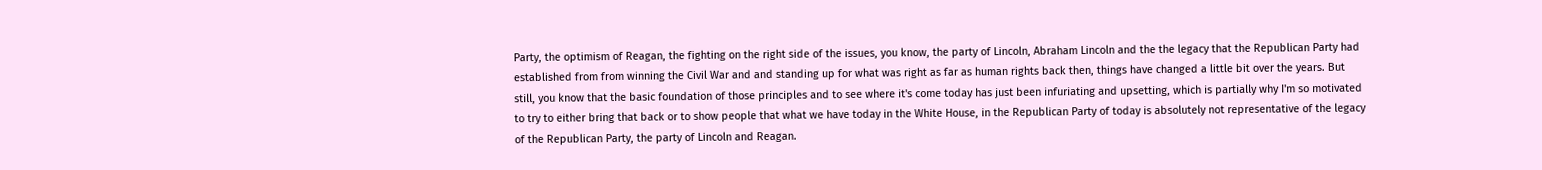Party, the optimism of Reagan, the fighting on the right side of the issues, you know, the party of Lincoln, Abraham Lincoln and the the legacy that the Republican Party had established from from winning the Civil War and and standing up for what was right as far as human rights back then, things have changed a little bit over the years. But still, you know that the basic foundation of those principles and to see where it's come today has just been infuriating and upsetting, which is partially why I'm so motivated to try to either bring that back or to show people that what we have today in the White House, in the Republican Party of today is absolutely not representative of the legacy of the Republican Party, the party of Lincoln and Reagan.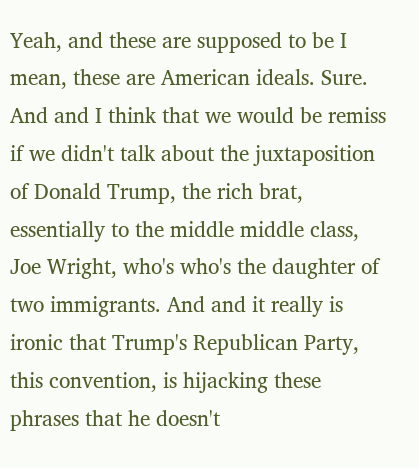Yeah, and these are supposed to be I mean, these are American ideals. Sure. And and I think that we would be remiss if we didn't talk about the juxtaposition of Donald Trump, the rich brat, essentially to the middle middle class, Joe Wright, who's who's the daughter of two immigrants. And and it really is ironic that Trump's Republican Party, this convention, is hijacking these phrases that he doesn't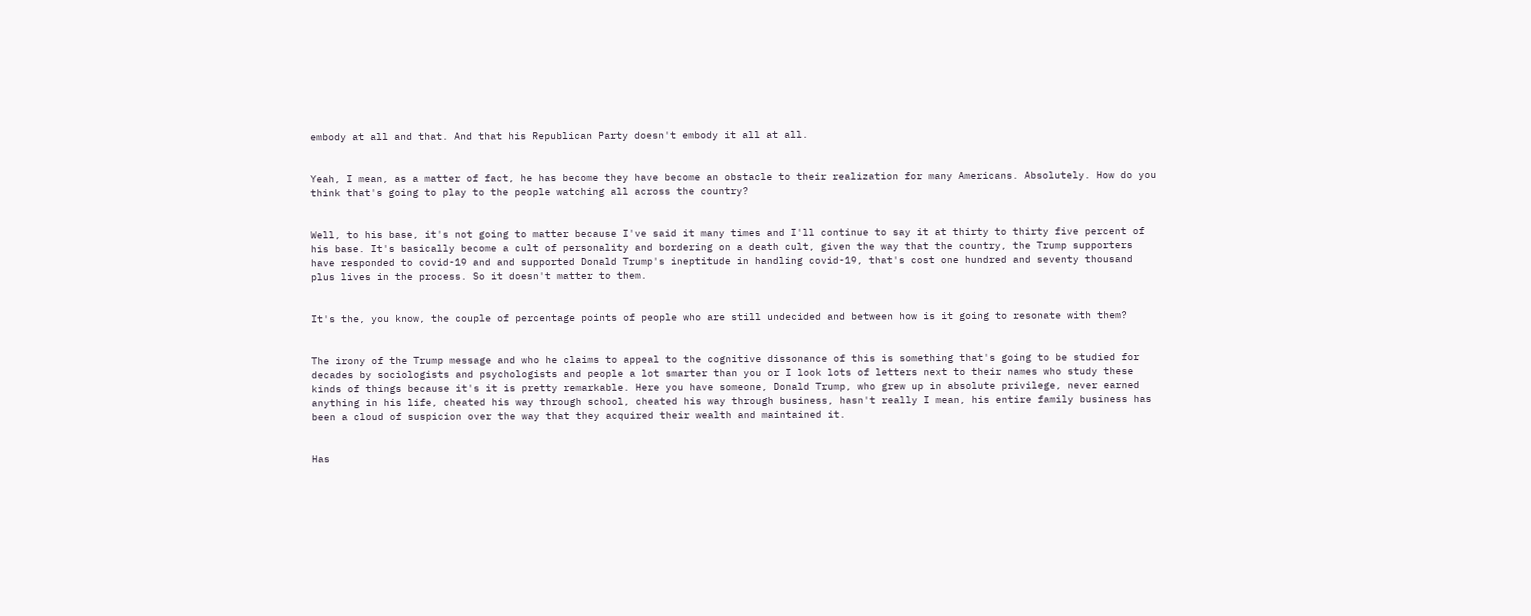embody at all and that. And that his Republican Party doesn't embody it all at all.


Yeah, I mean, as a matter of fact, he has become they have become an obstacle to their realization for many Americans. Absolutely. How do you think that's going to play to the people watching all across the country?


Well, to his base, it's not going to matter because I've said it many times and I'll continue to say it at thirty to thirty five percent of his base. It's basically become a cult of personality and bordering on a death cult, given the way that the country, the Trump supporters have responded to covid-19 and and supported Donald Trump's ineptitude in handling covid-19, that's cost one hundred and seventy thousand plus lives in the process. So it doesn't matter to them.


It's the, you know, the couple of percentage points of people who are still undecided and between how is it going to resonate with them?


The irony of the Trump message and who he claims to appeal to the cognitive dissonance of this is something that's going to be studied for decades by sociologists and psychologists and people a lot smarter than you or I look lots of letters next to their names who study these kinds of things because it's it is pretty remarkable. Here you have someone, Donald Trump, who grew up in absolute privilege, never earned anything in his life, cheated his way through school, cheated his way through business, hasn't really I mean, his entire family business has been a cloud of suspicion over the way that they acquired their wealth and maintained it.


Has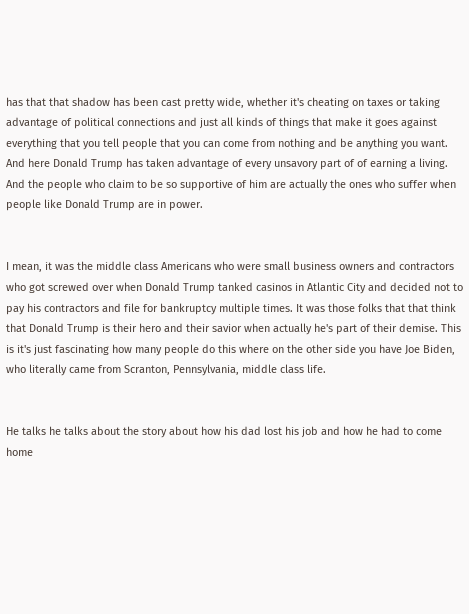has that that shadow has been cast pretty wide, whether it's cheating on taxes or taking advantage of political connections and just all kinds of things that make it goes against everything that you tell people that you can come from nothing and be anything you want. And here Donald Trump has taken advantage of every unsavory part of of earning a living. And the people who claim to be so supportive of him are actually the ones who suffer when people like Donald Trump are in power.


I mean, it was the middle class Americans who were small business owners and contractors who got screwed over when Donald Trump tanked casinos in Atlantic City and decided not to pay his contractors and file for bankruptcy multiple times. It was those folks that that think that Donald Trump is their hero and their savior when actually he's part of their demise. This is it's just fascinating how many people do this where on the other side you have Joe Biden, who literally came from Scranton, Pennsylvania, middle class life.


He talks he talks about the story about how his dad lost his job and how he had to come home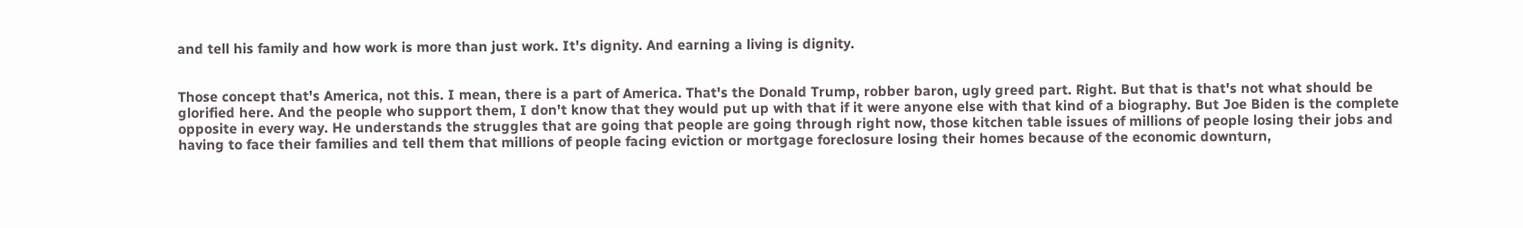and tell his family and how work is more than just work. It's dignity. And earning a living is dignity.


Those concept that's America, not this. I mean, there is a part of America. That's the Donald Trump, robber baron, ugly greed part. Right. But that is that's not what should be glorified here. And the people who support them, I don't know that they would put up with that if it were anyone else with that kind of a biography. But Joe Biden is the complete opposite in every way. He understands the struggles that are going that people are going through right now, those kitchen table issues of millions of people losing their jobs and having to face their families and tell them that millions of people facing eviction or mortgage foreclosure losing their homes because of the economic downturn,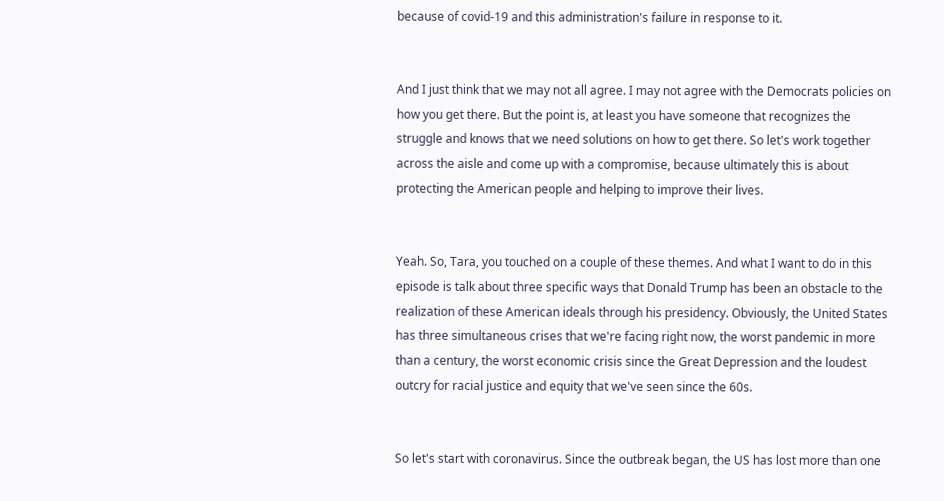because of covid-19 and this administration's failure in response to it.


And I just think that we may not all agree. I may not agree with the Democrats policies on how you get there. But the point is, at least you have someone that recognizes the struggle and knows that we need solutions on how to get there. So let's work together across the aisle and come up with a compromise, because ultimately this is about protecting the American people and helping to improve their lives.


Yeah. So, Tara, you touched on a couple of these themes. And what I want to do in this episode is talk about three specific ways that Donald Trump has been an obstacle to the realization of these American ideals through his presidency. Obviously, the United States has three simultaneous crises that we're facing right now, the worst pandemic in more than a century, the worst economic crisis since the Great Depression and the loudest outcry for racial justice and equity that we've seen since the 60s.


So let's start with coronavirus. Since the outbreak began, the US has lost more than one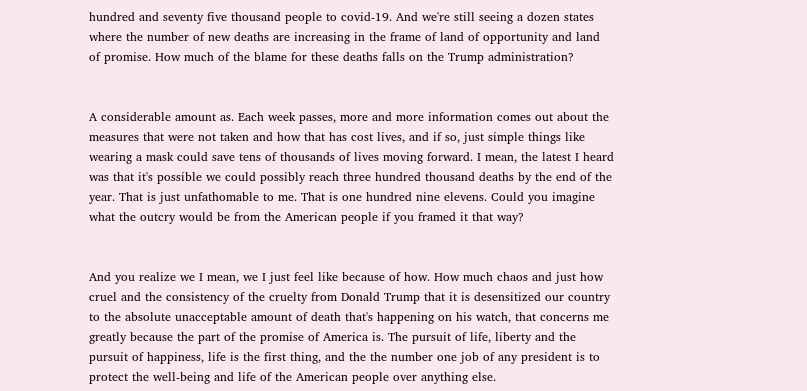hundred and seventy five thousand people to covid-19. And we're still seeing a dozen states where the number of new deaths are increasing in the frame of land of opportunity and land of promise. How much of the blame for these deaths falls on the Trump administration?


A considerable amount as. Each week passes, more and more information comes out about the measures that were not taken and how that has cost lives, and if so, just simple things like wearing a mask could save tens of thousands of lives moving forward. I mean, the latest I heard was that it's possible we could possibly reach three hundred thousand deaths by the end of the year. That is just unfathomable to me. That is one hundred nine elevens. Could you imagine what the outcry would be from the American people if you framed it that way?


And you realize we I mean, we I just feel like because of how. How much chaos and just how cruel and the consistency of the cruelty from Donald Trump that it is desensitized our country to the absolute unacceptable amount of death that's happening on his watch, that concerns me greatly because the part of the promise of America is. The pursuit of life, liberty and the pursuit of happiness, life is the first thing, and the the number one job of any president is to protect the well-being and life of the American people over anything else.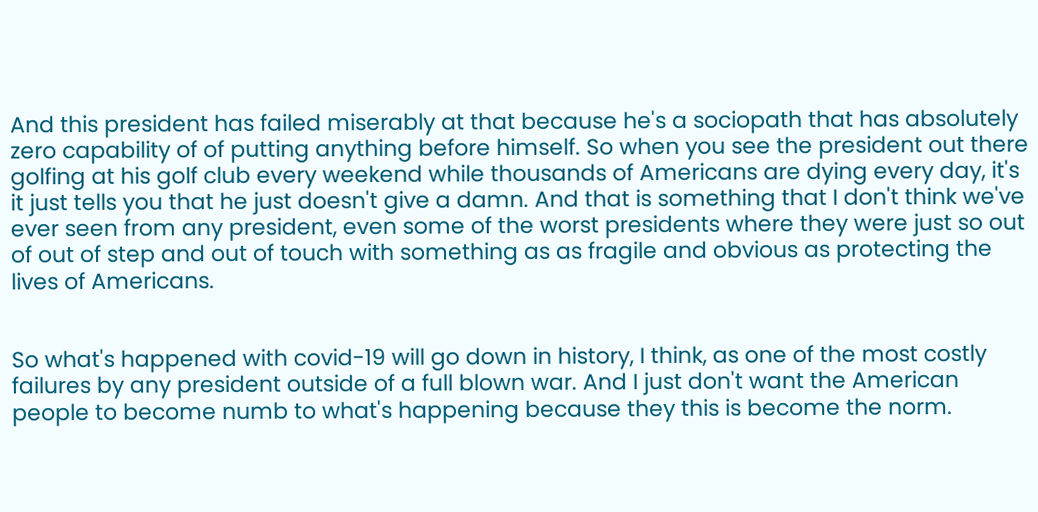And this president has failed miserably at that because he's a sociopath that has absolutely zero capability of of putting anything before himself. So when you see the president out there golfing at his golf club every weekend while thousands of Americans are dying every day, it's it just tells you that he just doesn't give a damn. And that is something that I don't think we've ever seen from any president, even some of the worst presidents where they were just so out of out of step and out of touch with something as as fragile and obvious as protecting the lives of Americans.


So what's happened with covid-19 will go down in history, I think, as one of the most costly failures by any president outside of a full blown war. And I just don't want the American people to become numb to what's happening because they this is become the norm.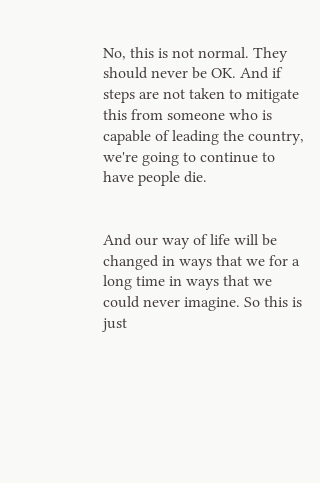No, this is not normal. They should never be OK. And if steps are not taken to mitigate this from someone who is capable of leading the country, we're going to continue to have people die.


And our way of life will be changed in ways that we for a long time in ways that we could never imagine. So this is just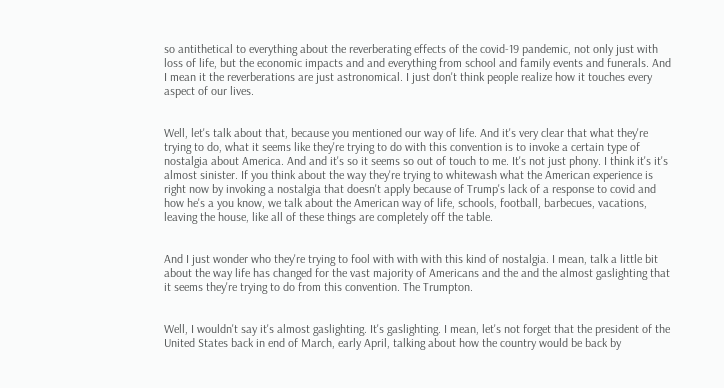so antithetical to everything about the reverberating effects of the covid-19 pandemic, not only just with loss of life, but the economic impacts and and everything from school and family events and funerals. And I mean it the reverberations are just astronomical. I just don't think people realize how it touches every aspect of our lives.


Well, let's talk about that, because you mentioned our way of life. And it's very clear that what they're trying to do, what it seems like they're trying to do with this convention is to invoke a certain type of nostalgia about America. And and it's so it seems so out of touch to me. It's not just phony. I think it's it's almost sinister. If you think about the way they're trying to whitewash what the American experience is right now by invoking a nostalgia that doesn't apply because of Trump's lack of a response to covid and how he's a you know, we talk about the American way of life, schools, football, barbecues, vacations, leaving the house, like all of these things are completely off the table.


And I just wonder who they're trying to fool with with with this kind of nostalgia. I mean, talk a little bit about the way life has changed for the vast majority of Americans and the and the almost gaslighting that it seems they're trying to do from this convention. The Trumpton.


Well, I wouldn't say it's almost gaslighting. It's gaslighting. I mean, let's not forget that the president of the United States back in end of March, early April, talking about how the country would be back by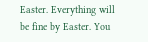Easter. Everything will be fine by Easter. You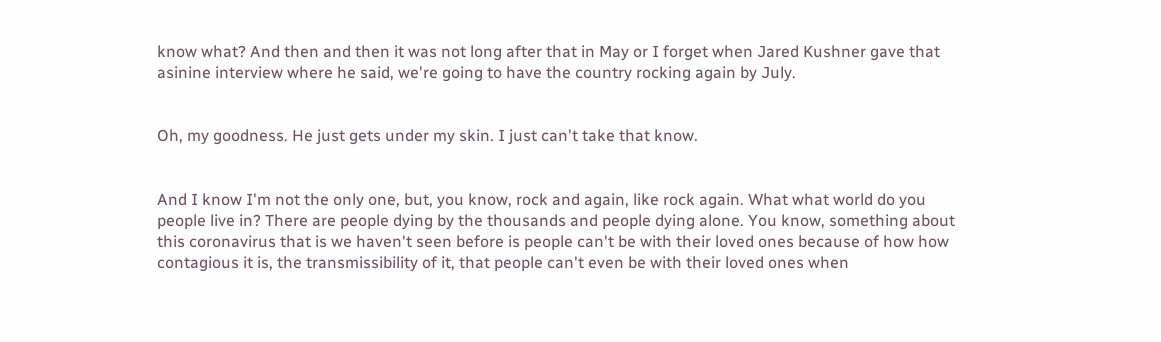know what? And then and then it was not long after that in May or I forget when Jared Kushner gave that asinine interview where he said, we're going to have the country rocking again by July.


Oh, my goodness. He just gets under my skin. I just can't take that know.


And I know I'm not the only one, but, you know, rock and again, like rock again. What what world do you people live in? There are people dying by the thousands and people dying alone. You know, something about this coronavirus that is we haven't seen before is people can't be with their loved ones because of how how contagious it is, the transmissibility of it, that people can't even be with their loved ones when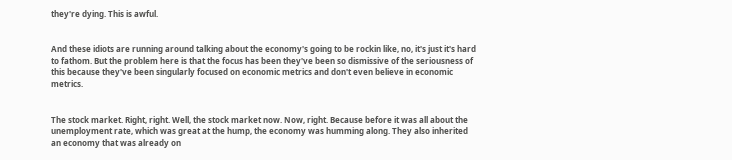they're dying. This is awful.


And these idiots are running around talking about the economy's going to be rockin like, no, it's just it's hard to fathom. But the problem here is that the focus has been they've been so dismissive of the seriousness of this because they've been singularly focused on economic metrics and don't even believe in economic metrics.


The stock market. Right, right. Well, the stock market now. Now, right. Because before it was all about the unemployment rate, which was great at the hump, the economy was humming along. They also inherited an economy that was already on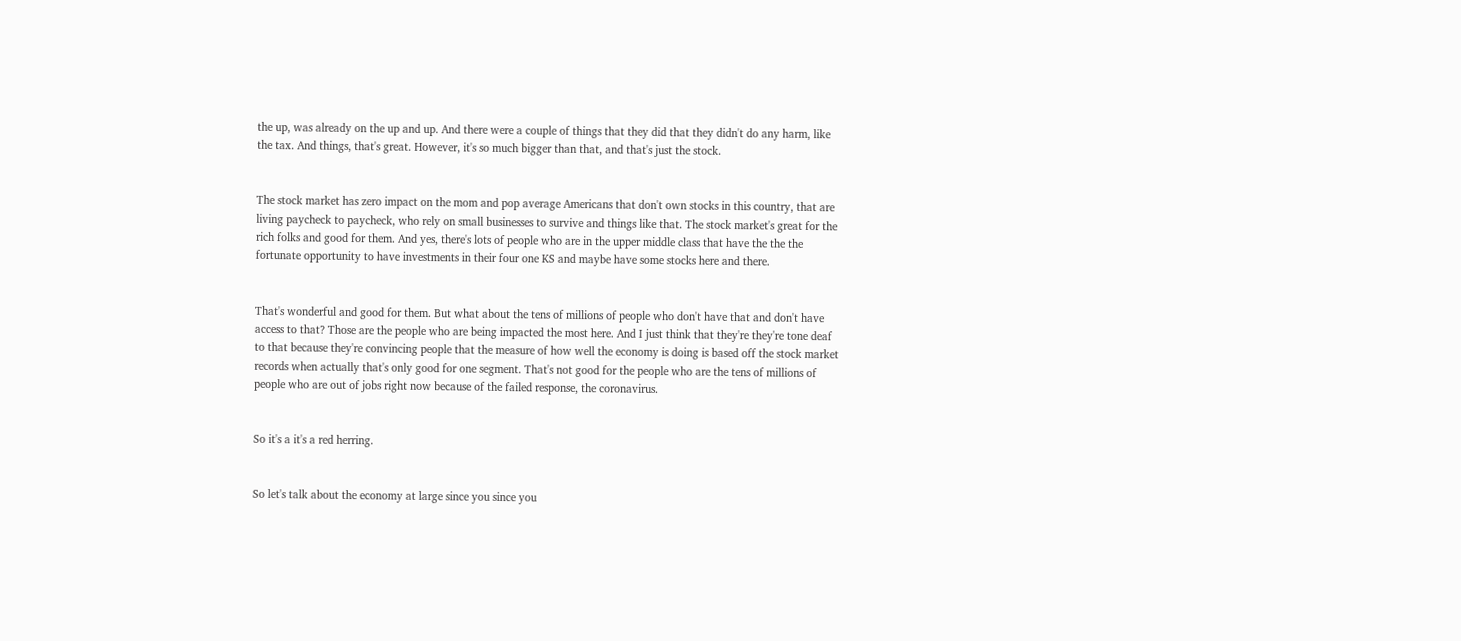the up, was already on the up and up. And there were a couple of things that they did that they didn't do any harm, like the tax. And things, that's great. However, it's so much bigger than that, and that's just the stock.


The stock market has zero impact on the mom and pop average Americans that don't own stocks in this country, that are living paycheck to paycheck, who rely on small businesses to survive and things like that. The stock market's great for the rich folks and good for them. And yes, there's lots of people who are in the upper middle class that have the the the fortunate opportunity to have investments in their four one KS and maybe have some stocks here and there.


That's wonderful and good for them. But what about the tens of millions of people who don't have that and don't have access to that? Those are the people who are being impacted the most here. And I just think that they're they're tone deaf to that because they're convincing people that the measure of how well the economy is doing is based off the stock market records when actually that's only good for one segment. That's not good for the people who are the tens of millions of people who are out of jobs right now because of the failed response, the coronavirus.


So it's a it's a red herring.


So let's talk about the economy at large since you since you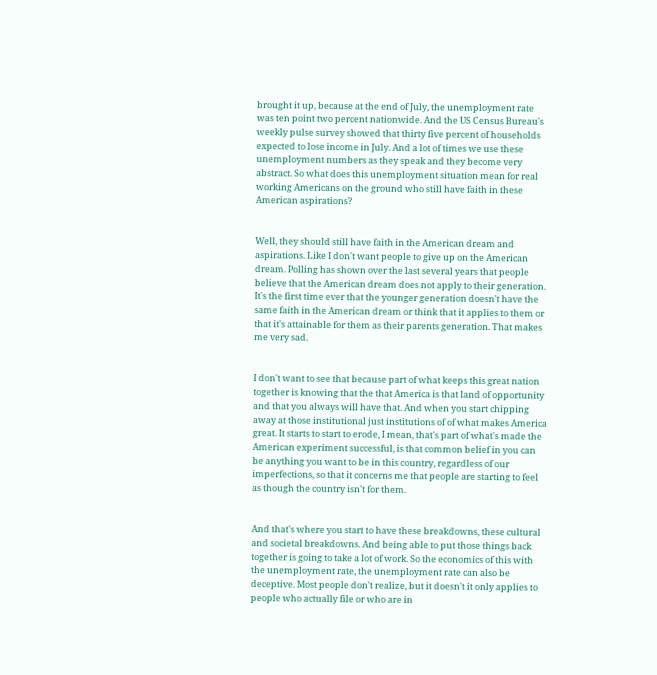brought it up, because at the end of July, the unemployment rate was ten point two percent nationwide. And the US Census Bureau's weekly pulse survey showed that thirty five percent of households expected to lose income in July. And a lot of times we use these unemployment numbers as they speak and they become very abstract. So what does this unemployment situation mean for real working Americans on the ground who still have faith in these American aspirations?


Well, they should still have faith in the American dream and aspirations. Like I don't want people to give up on the American dream. Polling has shown over the last several years that people believe that the American dream does not apply to their generation. It's the first time ever that the younger generation doesn't have the same faith in the American dream or think that it applies to them or that it's attainable for them as their parents generation. That makes me very sad.


I don't want to see that because part of what keeps this great nation together is knowing that the that America is that land of opportunity and that you always will have that. And when you start chipping away at those institutional just institutions of of what makes America great. It starts to start to erode, I mean, that's part of what's made the American experiment successful, is that common belief in you can be anything you want to be in this country, regardless of our imperfections, so that it concerns me that people are starting to feel as though the country isn't for them.


And that's where you start to have these breakdowns, these cultural and societal breakdowns. And being able to put those things back together is going to take a lot of work. So the economics of this with the unemployment rate, the unemployment rate can also be deceptive. Most people don't realize, but it doesn't it only applies to people who actually file or who are in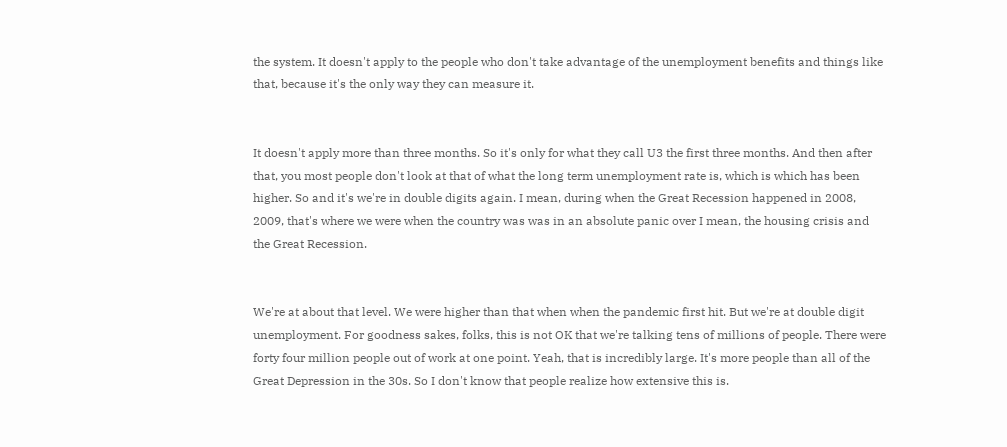the system. It doesn't apply to the people who don't take advantage of the unemployment benefits and things like that, because it's the only way they can measure it.


It doesn't apply more than three months. So it's only for what they call U3 the first three months. And then after that, you most people don't look at that of what the long term unemployment rate is, which is which has been higher. So and it's we're in double digits again. I mean, during when the Great Recession happened in 2008, 2009, that's where we were when the country was was in an absolute panic over I mean, the housing crisis and the Great Recession.


We're at about that level. We were higher than that when when the pandemic first hit. But we're at double digit unemployment. For goodness sakes, folks, this is not OK that we're talking tens of millions of people. There were forty four million people out of work at one point. Yeah, that is incredibly large. It's more people than all of the Great Depression in the 30s. So I don't know that people realize how extensive this is.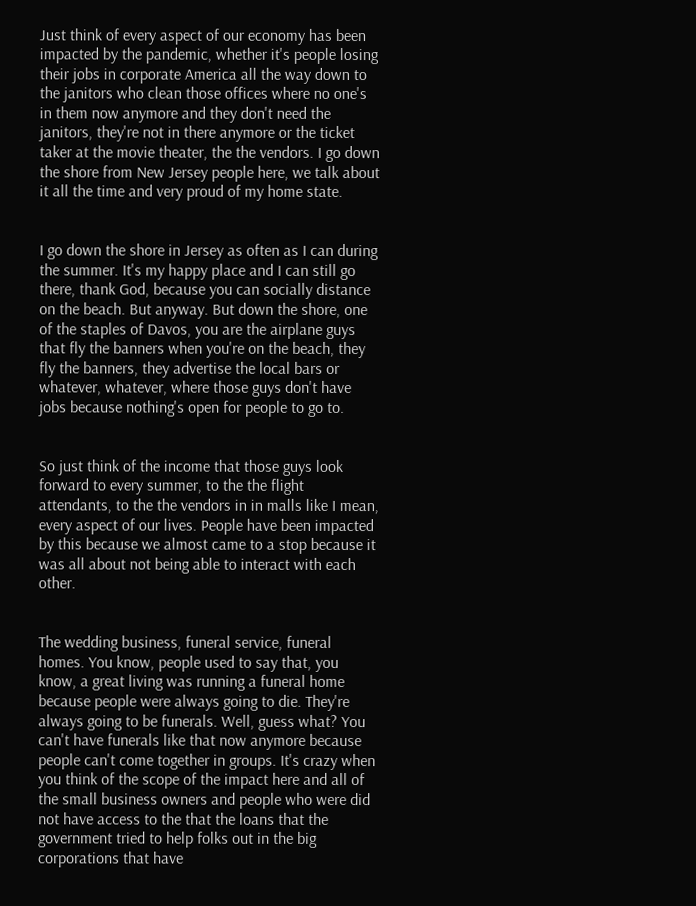Just think of every aspect of our economy has been impacted by the pandemic, whether it's people losing their jobs in corporate America all the way down to the janitors who clean those offices where no one's in them now anymore and they don't need the janitors, they're not in there anymore or the ticket taker at the movie theater, the the vendors. I go down the shore from New Jersey people here, we talk about it all the time and very proud of my home state.


I go down the shore in Jersey as often as I can during the summer. It's my happy place and I can still go there, thank God, because you can socially distance on the beach. But anyway. But down the shore, one of the staples of Davos, you are the airplane guys that fly the banners when you're on the beach, they fly the banners, they advertise the local bars or whatever, whatever, where those guys don't have jobs because nothing's open for people to go to.


So just think of the income that those guys look forward to every summer, to the the flight attendants, to the the vendors in in malls like I mean, every aspect of our lives. People have been impacted by this because we almost came to a stop because it was all about not being able to interact with each other.


The wedding business, funeral service, funeral homes. You know, people used to say that, you know, a great living was running a funeral home because people were always going to die. They're always going to be funerals. Well, guess what? You can't have funerals like that now anymore because people can't come together in groups. It's crazy when you think of the scope of the impact here and all of the small business owners and people who were did not have access to the that the loans that the government tried to help folks out in the big corporations that have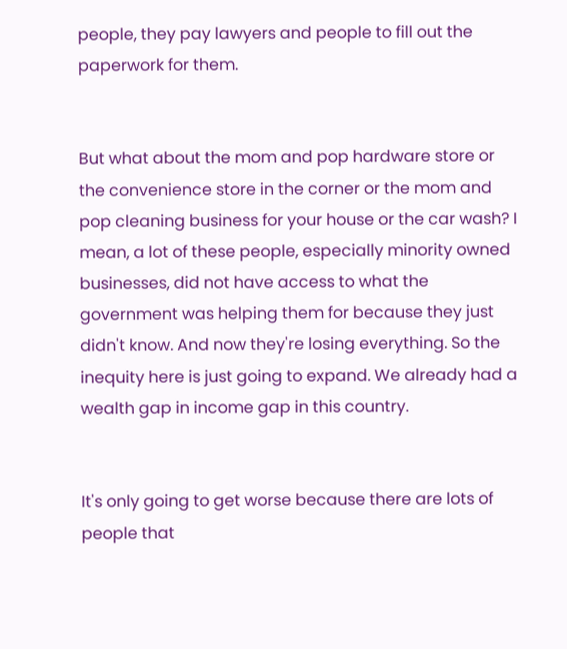people, they pay lawyers and people to fill out the paperwork for them.


But what about the mom and pop hardware store or the convenience store in the corner or the mom and pop cleaning business for your house or the car wash? I mean, a lot of these people, especially minority owned businesses, did not have access to what the government was helping them for because they just didn't know. And now they're losing everything. So the inequity here is just going to expand. We already had a wealth gap in income gap in this country.


It's only going to get worse because there are lots of people that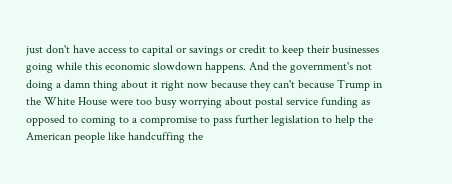just don't have access to capital or savings or credit to keep their businesses going while this economic slowdown happens. And the government's not doing a damn thing about it right now because they can't because Trump in the White House were too busy worrying about postal service funding as opposed to coming to a compromise to pass further legislation to help the American people like handcuffing the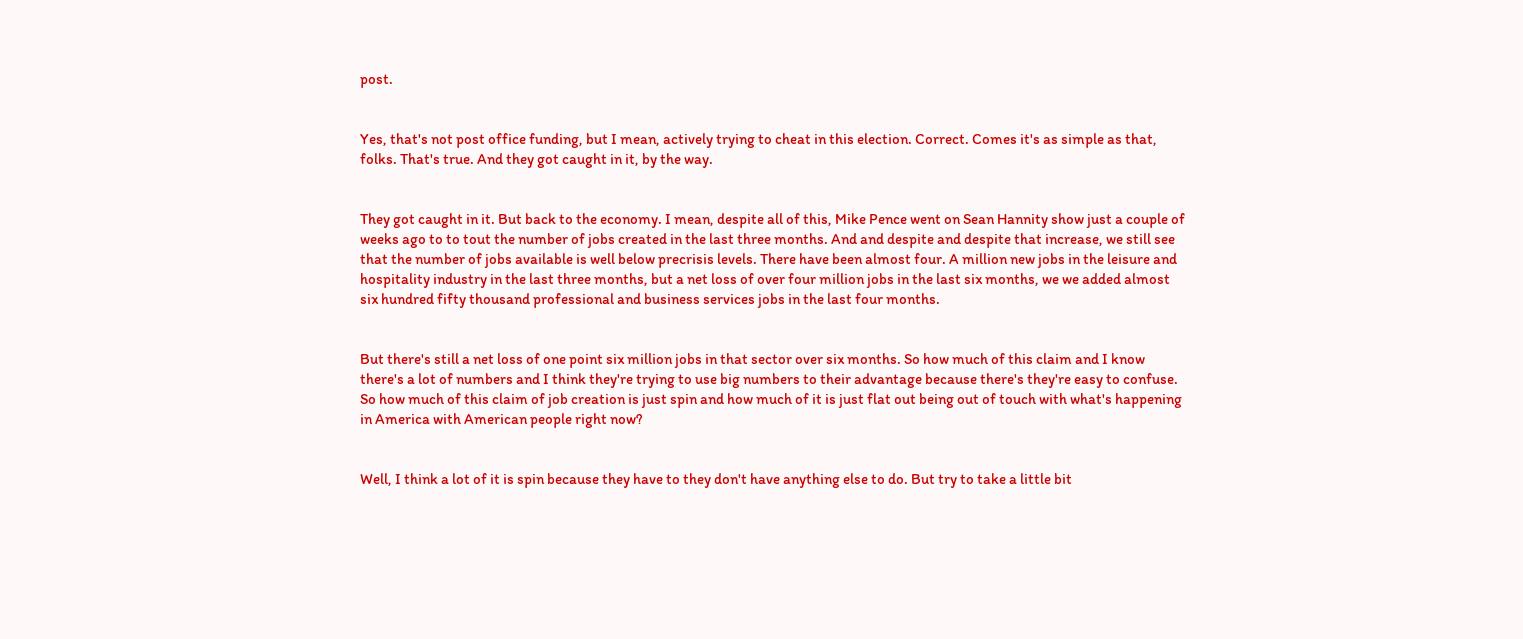post.


Yes, that's not post office funding, but I mean, actively trying to cheat in this election. Correct. Comes it's as simple as that, folks. That's true. And they got caught in it, by the way.


They got caught in it. But back to the economy. I mean, despite all of this, Mike Pence went on Sean Hannity show just a couple of weeks ago to to tout the number of jobs created in the last three months. And and despite and despite that increase, we still see that the number of jobs available is well below precrisis levels. There have been almost four. A million new jobs in the leisure and hospitality industry in the last three months, but a net loss of over four million jobs in the last six months, we we added almost six hundred fifty thousand professional and business services jobs in the last four months.


But there's still a net loss of one point six million jobs in that sector over six months. So how much of this claim and I know there's a lot of numbers and I think they're trying to use big numbers to their advantage because there's they're easy to confuse. So how much of this claim of job creation is just spin and how much of it is just flat out being out of touch with what's happening in America with American people right now?


Well, I think a lot of it is spin because they have to they don't have anything else to do. But try to take a little bit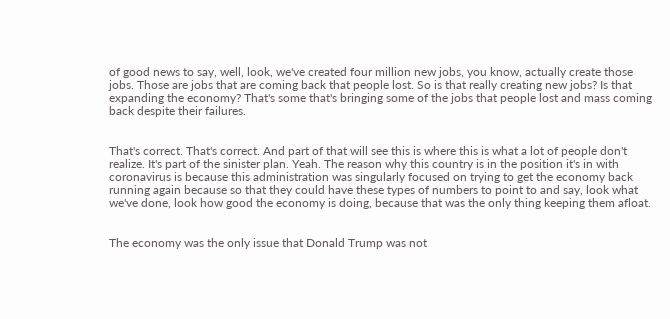of good news to say, well, look, we've created four million new jobs, you know, actually create those jobs. Those are jobs that are coming back that people lost. So is that really creating new jobs? Is that expanding the economy? That's some that's bringing some of the jobs that people lost and mass coming back despite their failures.


That's correct. That's correct. And part of that will see this is where this is what a lot of people don't realize. It's part of the sinister plan. Yeah. The reason why this country is in the position it's in with coronavirus is because this administration was singularly focused on trying to get the economy back running again because so that they could have these types of numbers to point to and say, look what we've done, look how good the economy is doing, because that was the only thing keeping them afloat.


The economy was the only issue that Donald Trump was not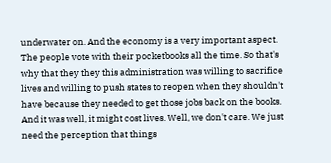underwater on. And the economy is a very important aspect. The people vote with their pocketbooks all the time. So that's why that they they this administration was willing to sacrifice lives and willing to push states to reopen when they shouldn't have because they needed to get those jobs back on the books. And it was well, it might cost lives. Well, we don't care. We just need the perception that things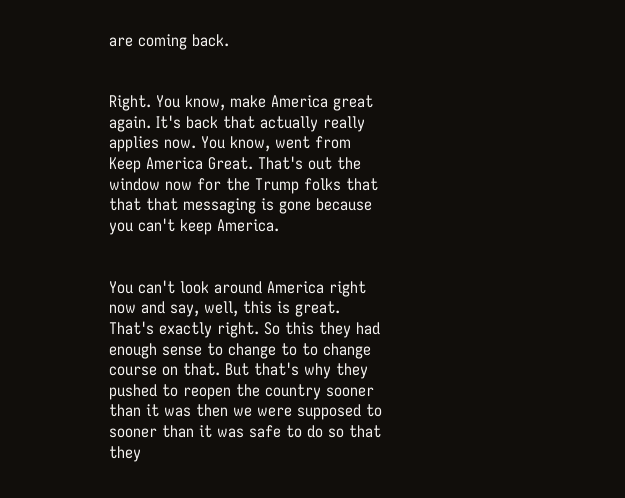are coming back.


Right. You know, make America great again. It's back that actually really applies now. You know, went from Keep America Great. That's out the window now for the Trump folks that that that messaging is gone because you can't keep America.


You can't look around America right now and say, well, this is great. That's exactly right. So this they had enough sense to change to to change course on that. But that's why they pushed to reopen the country sooner than it was then we were supposed to sooner than it was safe to do so that they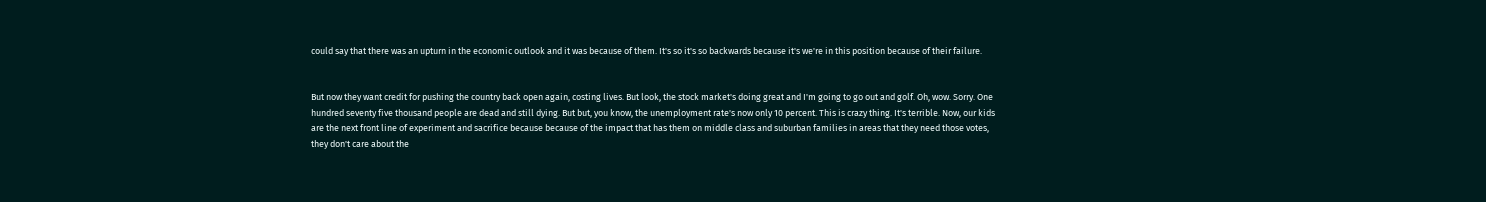could say that there was an upturn in the economic outlook and it was because of them. It's so it's so backwards because it's we're in this position because of their failure.


But now they want credit for pushing the country back open again, costing lives. But look, the stock market's doing great and I'm going to go out and golf. Oh, wow. Sorry. One hundred seventy five thousand people are dead and still dying. But but, you know, the unemployment rate's now only 10 percent. This is crazy thing. It's terrible. Now, our kids are the next front line of experiment and sacrifice because because of the impact that has them on middle class and suburban families in areas that they need those votes, they don't care about the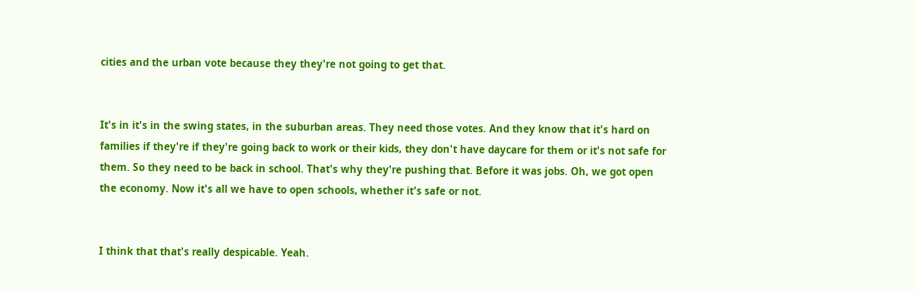cities and the urban vote because they they're not going to get that.


It's in it's in the swing states, in the suburban areas. They need those votes. And they know that it's hard on families if they're if they're going back to work or their kids, they don't have daycare for them or it's not safe for them. So they need to be back in school. That's why they're pushing that. Before it was jobs. Oh, we got open the economy. Now it's all we have to open schools, whether it's safe or not.


I think that that's really despicable. Yeah.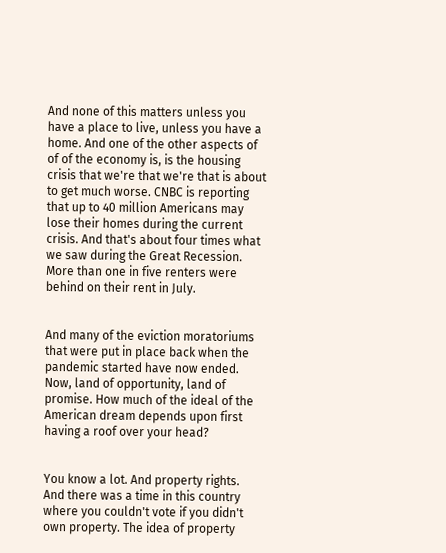And none of this matters unless you have a place to live, unless you have a home. And one of the other aspects of of of the economy is, is the housing crisis that we're that we're that is about to get much worse. CNBC is reporting that up to 40 million Americans may lose their homes during the current crisis. And that's about four times what we saw during the Great Recession. More than one in five renters were behind on their rent in July.


And many of the eviction moratoriums that were put in place back when the pandemic started have now ended. Now, land of opportunity, land of promise. How much of the ideal of the American dream depends upon first having a roof over your head?


You know a lot. And property rights. And there was a time in this country where you couldn't vote if you didn't own property. The idea of property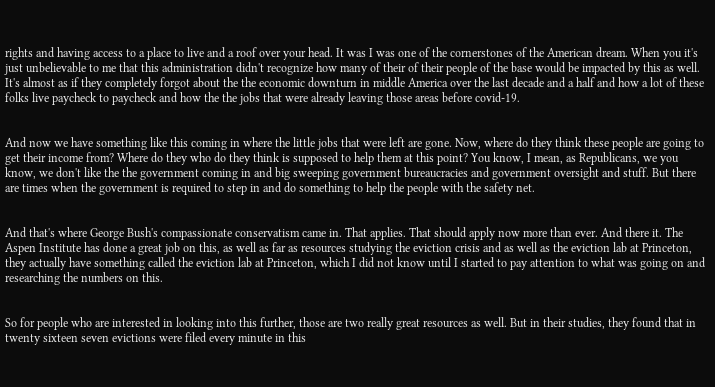rights and having access to a place to live and a roof over your head. It was I was one of the cornerstones of the American dream. When you it's just unbelievable to me that this administration didn't recognize how many of their of their people of the base would be impacted by this as well. It's almost as if they completely forgot about the the economic downturn in middle America over the last decade and a half and how a lot of these folks live paycheck to paycheck and how the the jobs that were already leaving those areas before covid-19.


And now we have something like this coming in where the little jobs that were left are gone. Now, where do they think these people are going to get their income from? Where do they who do they think is supposed to help them at this point? You know, I mean, as Republicans, we you know, we don't like the the government coming in and big sweeping government bureaucracies and government oversight and stuff. But there are times when the government is required to step in and do something to help the people with the safety net.


And that's where George Bush's compassionate conservatism came in. That applies. That should apply now more than ever. And there it. The Aspen Institute has done a great job on this, as well as far as resources studying the eviction crisis and as well as the eviction lab at Princeton, they actually have something called the eviction lab at Princeton, which I did not know until I started to pay attention to what was going on and researching the numbers on this.


So for people who are interested in looking into this further, those are two really great resources as well. But in their studies, they found that in twenty sixteen seven evictions were filed every minute in this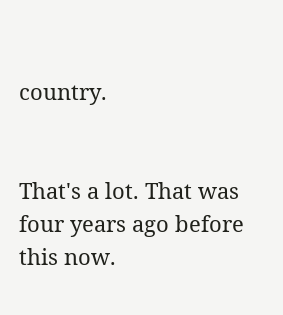country.


That's a lot. That was four years ago before this now.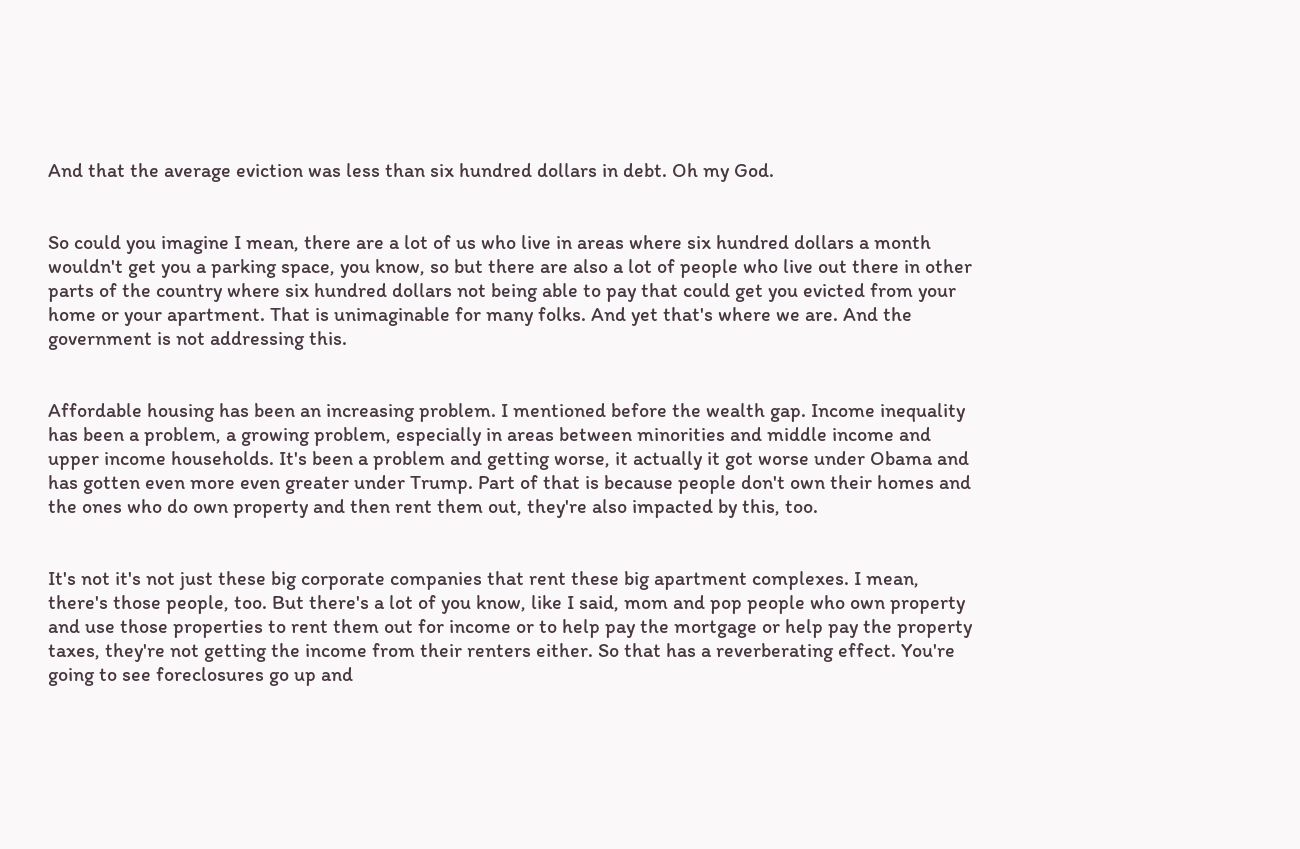And that the average eviction was less than six hundred dollars in debt. Oh my God.


So could you imagine I mean, there are a lot of us who live in areas where six hundred dollars a month wouldn't get you a parking space, you know, so but there are also a lot of people who live out there in other parts of the country where six hundred dollars not being able to pay that could get you evicted from your home or your apartment. That is unimaginable for many folks. And yet that's where we are. And the government is not addressing this.


Affordable housing has been an increasing problem. I mentioned before the wealth gap. Income inequality has been a problem, a growing problem, especially in areas between minorities and middle income and upper income households. It's been a problem and getting worse, it actually it got worse under Obama and has gotten even more even greater under Trump. Part of that is because people don't own their homes and the ones who do own property and then rent them out, they're also impacted by this, too.


It's not it's not just these big corporate companies that rent these big apartment complexes. I mean, there's those people, too. But there's a lot of you know, like I said, mom and pop people who own property and use those properties to rent them out for income or to help pay the mortgage or help pay the property taxes, they're not getting the income from their renters either. So that has a reverberating effect. You're going to see foreclosures go up and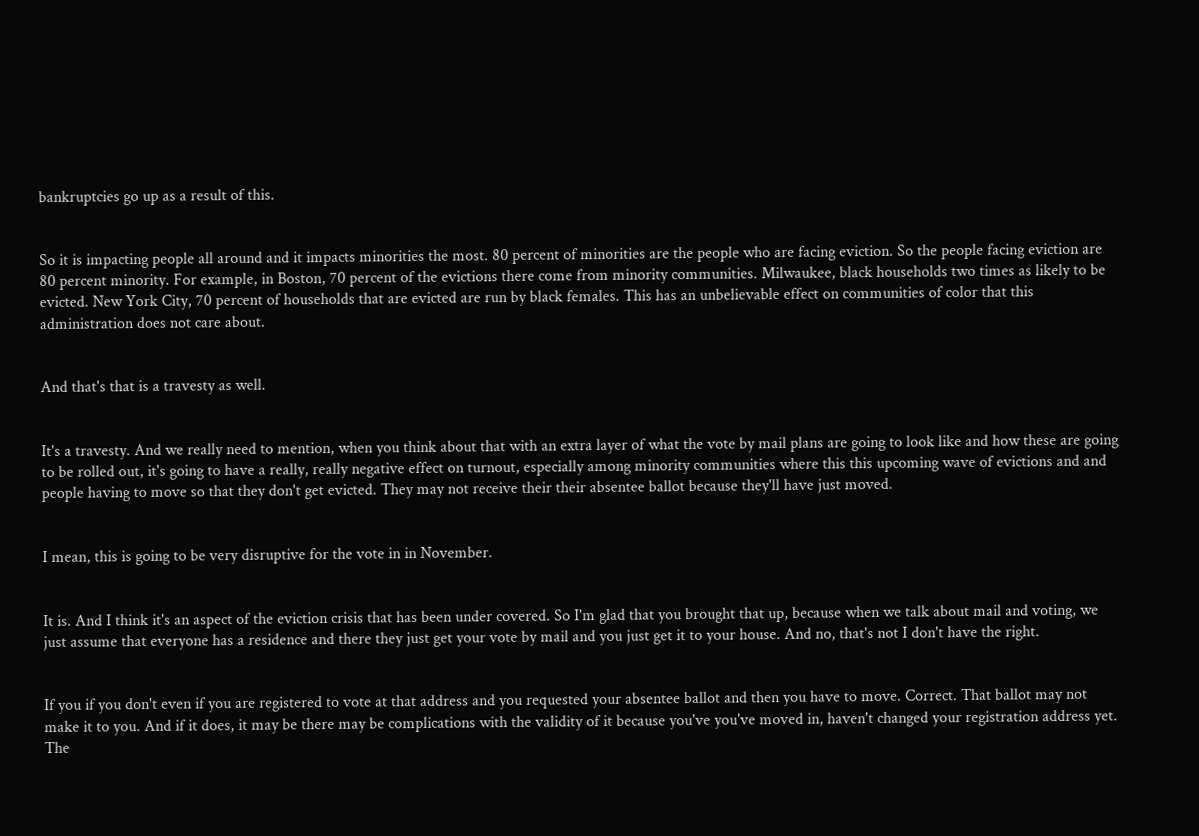bankruptcies go up as a result of this.


So it is impacting people all around and it impacts minorities the most. 80 percent of minorities are the people who are facing eviction. So the people facing eviction are 80 percent minority. For example, in Boston, 70 percent of the evictions there come from minority communities. Milwaukee, black households two times as likely to be evicted. New York City, 70 percent of households that are evicted are run by black females. This has an unbelievable effect on communities of color that this administration does not care about.


And that's that is a travesty as well.


It's a travesty. And we really need to mention, when you think about that with an extra layer of what the vote by mail plans are going to look like and how these are going to be rolled out, it's going to have a really, really negative effect on turnout, especially among minority communities where this this upcoming wave of evictions and and people having to move so that they don't get evicted. They may not receive their their absentee ballot because they'll have just moved.


I mean, this is going to be very disruptive for the vote in in November.


It is. And I think it's an aspect of the eviction crisis that has been under covered. So I'm glad that you brought that up, because when we talk about mail and voting, we just assume that everyone has a residence and there they just get your vote by mail and you just get it to your house. And no, that's not I don't have the right.


If you if you don't even if you are registered to vote at that address and you requested your absentee ballot and then you have to move. Correct. That ballot may not make it to you. And if it does, it may be there may be complications with the validity of it because you've you've moved in, haven't changed your registration address yet. The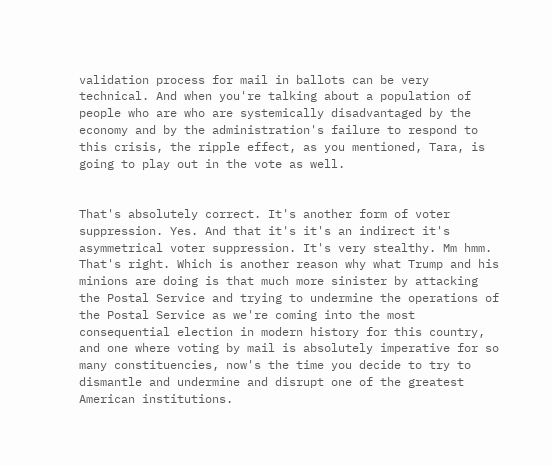validation process for mail in ballots can be very technical. And when you're talking about a population of people who are who are systemically disadvantaged by the economy and by the administration's failure to respond to this crisis, the ripple effect, as you mentioned, Tara, is going to play out in the vote as well.


That's absolutely correct. It's another form of voter suppression. Yes. And that it's it's an indirect it's asymmetrical voter suppression. It's very stealthy. Mm hmm. That's right. Which is another reason why what Trump and his minions are doing is that much more sinister by attacking the Postal Service and trying to undermine the operations of the Postal Service as we're coming into the most consequential election in modern history for this country, and one where voting by mail is absolutely imperative for so many constituencies, now's the time you decide to try to dismantle and undermine and disrupt one of the greatest American institutions.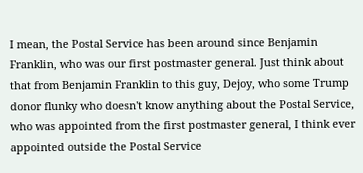I mean, the Postal Service has been around since Benjamin Franklin, who was our first postmaster general. Just think about that from Benjamin Franklin to this guy, Dejoy, who some Trump donor flunky who doesn't know anything about the Postal Service, who was appointed from the first postmaster general, I think ever appointed outside the Postal Service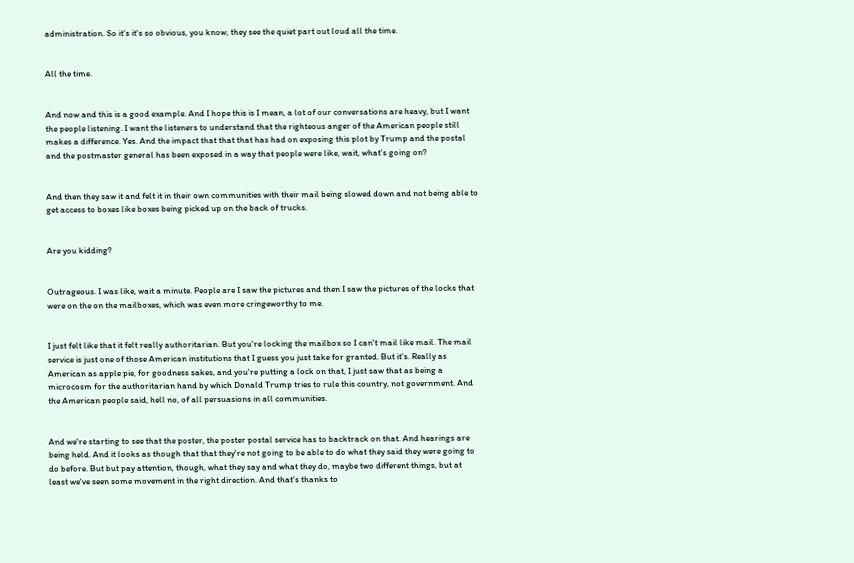administration. So it's it's so obvious, you know, they see the quiet part out loud all the time.


All the time.


And now and this is a good example. And I hope this is I mean, a lot of our conversations are heavy, but I want the people listening. I want the listeners to understand that the righteous anger of the American people still makes a difference. Yes. And the impact that that that has had on exposing this plot by Trump and the postal and the postmaster general has been exposed in a way that people were like, wait, what's going on?


And then they saw it and felt it in their own communities with their mail being slowed down and not being able to get access to boxes like boxes being picked up on the back of trucks.


Are you kidding?


Outrageous. I was like, wait a minute. People are I saw the pictures and then I saw the pictures of the locks that were on the on the mailboxes, which was even more cringeworthy to me.


I just felt like that it felt really authoritarian. But you're locking the mailbox so I can't mail like mail. The mail service is just one of those American institutions that I guess you just take for granted. But it's. Really as American as apple pie, for goodness sakes, and you're putting a lock on that, I just saw that as being a microcosm for the authoritarian hand by which Donald Trump tries to rule this country, not government. And the American people said, hell no, of all persuasions in all communities.


And we're starting to see that the poster, the poster postal service has to backtrack on that. And hearings are being held. And it looks as though that that they're not going to be able to do what they said they were going to do before. But but pay attention, though, what they say and what they do, maybe two different things, but at least we've seen some movement in the right direction. And that's thanks to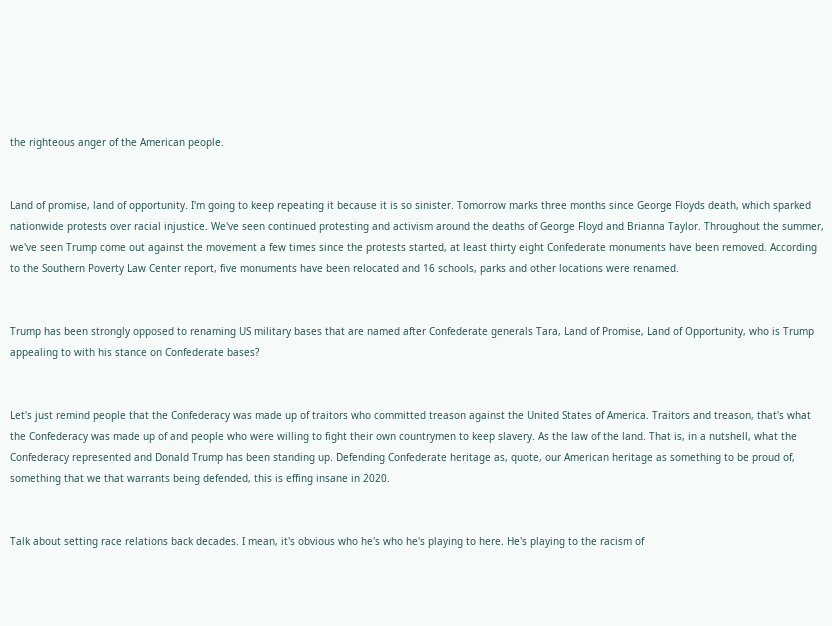the righteous anger of the American people.


Land of promise, land of opportunity. I'm going to keep repeating it because it is so sinister. Tomorrow marks three months since George Floyds death, which sparked nationwide protests over racial injustice. We've seen continued protesting and activism around the deaths of George Floyd and Brianna Taylor. Throughout the summer, we've seen Trump come out against the movement a few times since the protests started, at least thirty eight Confederate monuments have been removed. According to the Southern Poverty Law Center report, five monuments have been relocated and 16 schools, parks and other locations were renamed.


Trump has been strongly opposed to renaming US military bases that are named after Confederate generals Tara, Land of Promise, Land of Opportunity, who is Trump appealing to with his stance on Confederate bases?


Let's just remind people that the Confederacy was made up of traitors who committed treason against the United States of America. Traitors and treason, that's what the Confederacy was made up of and people who were willing to fight their own countrymen to keep slavery. As the law of the land. That is, in a nutshell, what the Confederacy represented and Donald Trump has been standing up. Defending Confederate heritage as, quote, our American heritage as something to be proud of, something that we that warrants being defended, this is effing insane in 2020.


Talk about setting race relations back decades. I mean, it's obvious who he's who he's playing to here. He's playing to the racism of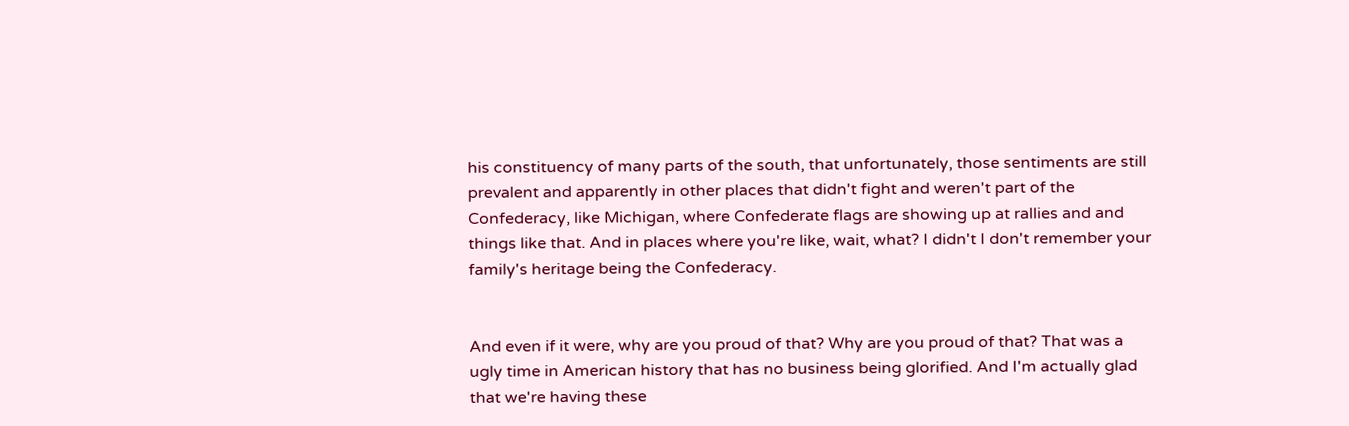his constituency of many parts of the south, that unfortunately, those sentiments are still prevalent and apparently in other places that didn't fight and weren't part of the Confederacy, like Michigan, where Confederate flags are showing up at rallies and and things like that. And in places where you're like, wait, what? I didn't I don't remember your family's heritage being the Confederacy.


And even if it were, why are you proud of that? Why are you proud of that? That was a ugly time in American history that has no business being glorified. And I'm actually glad that we're having these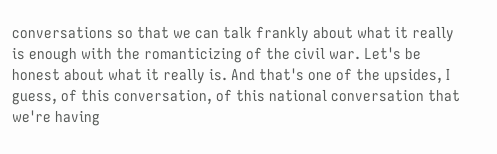conversations so that we can talk frankly about what it really is enough with the romanticizing of the civil war. Let's be honest about what it really is. And that's one of the upsides, I guess, of this conversation, of this national conversation that we're having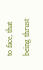to face, that being thrust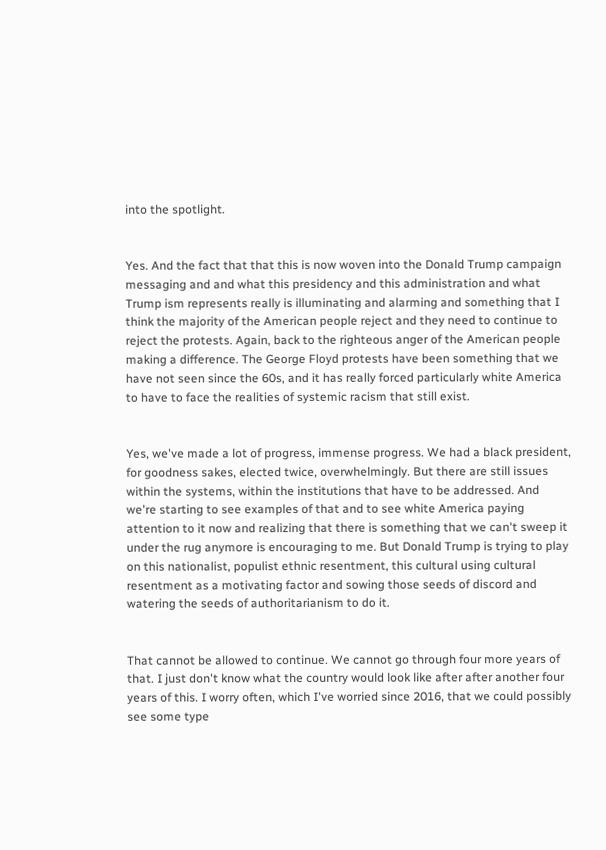into the spotlight.


Yes. And the fact that that this is now woven into the Donald Trump campaign messaging and and what this presidency and this administration and what Trump ism represents really is illuminating and alarming and something that I think the majority of the American people reject and they need to continue to reject the protests. Again, back to the righteous anger of the American people making a difference. The George Floyd protests have been something that we have not seen since the 60s, and it has really forced particularly white America to have to face the realities of systemic racism that still exist.


Yes, we've made a lot of progress, immense progress. We had a black president, for goodness sakes, elected twice, overwhelmingly. But there are still issues within the systems, within the institutions that have to be addressed. And we're starting to see examples of that and to see white America paying attention to it now and realizing that there is something that we can't sweep it under the rug anymore is encouraging to me. But Donald Trump is trying to play on this nationalist, populist ethnic resentment, this cultural using cultural resentment as a motivating factor and sowing those seeds of discord and watering the seeds of authoritarianism to do it.


That cannot be allowed to continue. We cannot go through four more years of that. I just don't know what the country would look like after after another four years of this. I worry often, which I've worried since 2016, that we could possibly see some type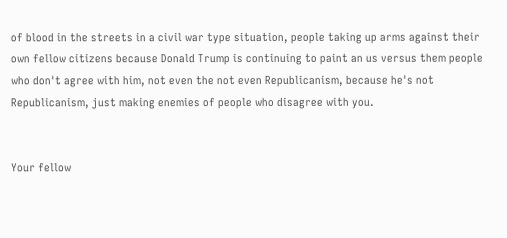of blood in the streets in a civil war type situation, people taking up arms against their own fellow citizens because Donald Trump is continuing to paint an us versus them people who don't agree with him, not even the not even Republicanism, because he's not Republicanism, just making enemies of people who disagree with you.


Your fellow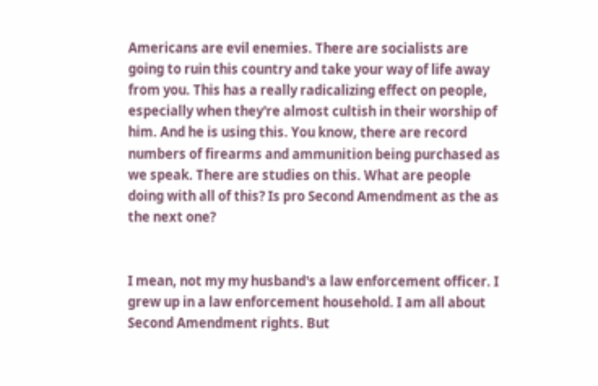Americans are evil enemies. There are socialists are going to ruin this country and take your way of life away from you. This has a really radicalizing effect on people, especially when they're almost cultish in their worship of him. And he is using this. You know, there are record numbers of firearms and ammunition being purchased as we speak. There are studies on this. What are people doing with all of this? Is pro Second Amendment as the as the next one?


I mean, not my my husband's a law enforcement officer. I grew up in a law enforcement household. I am all about Second Amendment rights. But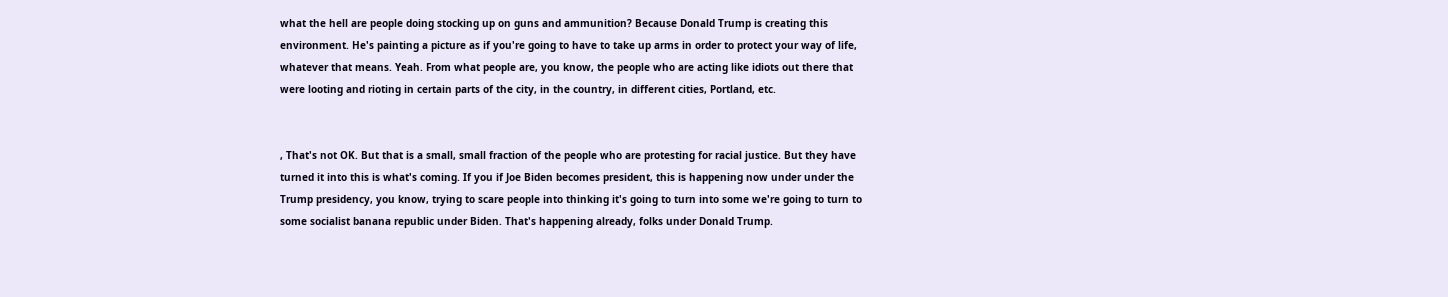what the hell are people doing stocking up on guns and ammunition? Because Donald Trump is creating this environment. He's painting a picture as if you're going to have to take up arms in order to protect your way of life, whatever that means. Yeah. From what people are, you know, the people who are acting like idiots out there that were looting and rioting in certain parts of the city, in the country, in different cities, Portland, etc.


, That's not OK. But that is a small, small fraction of the people who are protesting for racial justice. But they have turned it into this is what's coming. If you if Joe Biden becomes president, this is happening now under under the Trump presidency, you know, trying to scare people into thinking it's going to turn into some we're going to turn to some socialist banana republic under Biden. That's happening already, folks under Donald Trump.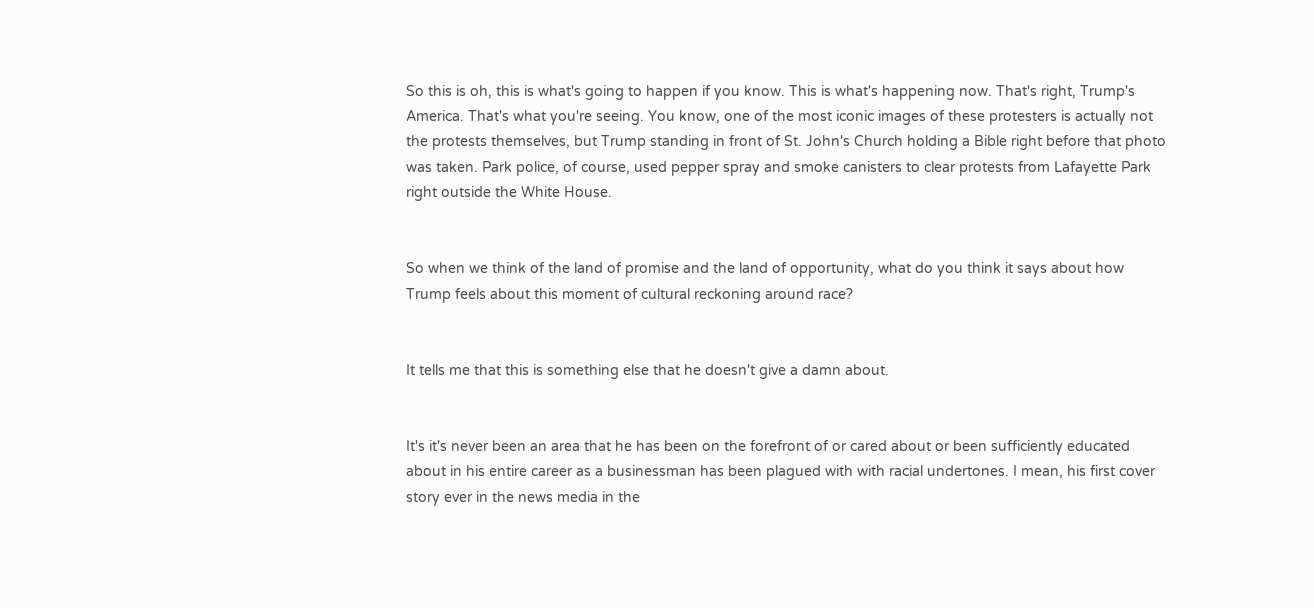So this is oh, this is what's going to happen if you know. This is what's happening now. That's right, Trump's America. That's what you're seeing. You know, one of the most iconic images of these protesters is actually not the protests themselves, but Trump standing in front of St. John's Church holding a Bible right before that photo was taken. Park police, of course, used pepper spray and smoke canisters to clear protests from Lafayette Park right outside the White House.


So when we think of the land of promise and the land of opportunity, what do you think it says about how Trump feels about this moment of cultural reckoning around race?


It tells me that this is something else that he doesn't give a damn about.


It's it's never been an area that he has been on the forefront of or cared about or been sufficiently educated about in his entire career as a businessman has been plagued with with racial undertones. I mean, his first cover story ever in the news media in the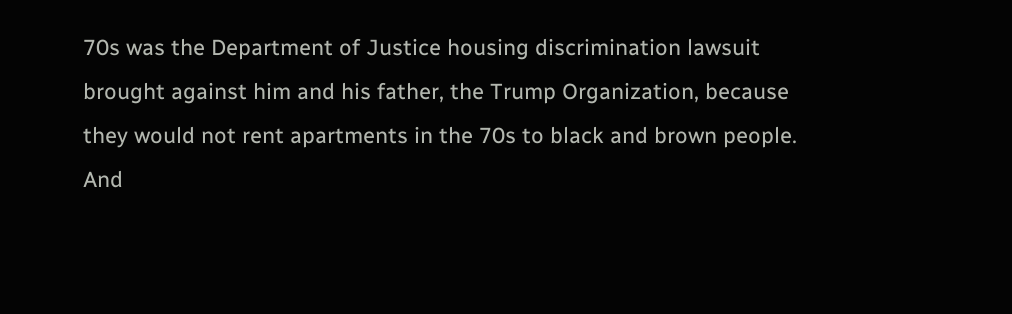70s was the Department of Justice housing discrimination lawsuit brought against him and his father, the Trump Organization, because they would not rent apartments in the 70s to black and brown people. And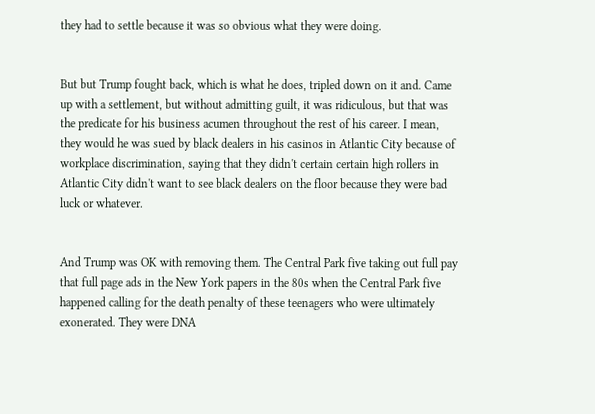they had to settle because it was so obvious what they were doing.


But but Trump fought back, which is what he does, tripled down on it and. Came up with a settlement, but without admitting guilt, it was ridiculous, but that was the predicate for his business acumen throughout the rest of his career. I mean, they would he was sued by black dealers in his casinos in Atlantic City because of workplace discrimination, saying that they didn't certain certain high rollers in Atlantic City didn't want to see black dealers on the floor because they were bad luck or whatever.


And Trump was OK with removing them. The Central Park five taking out full pay that full page ads in the New York papers in the 80s when the Central Park five happened calling for the death penalty of these teenagers who were ultimately exonerated. They were DNA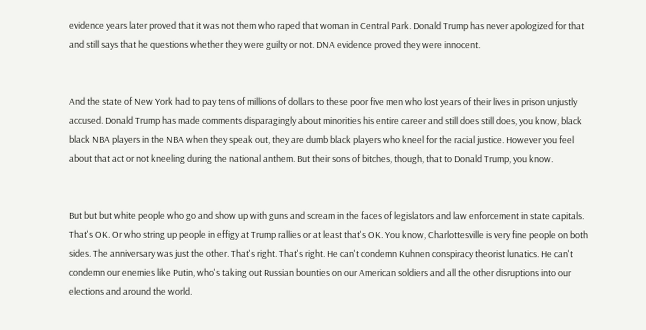evidence years later proved that it was not them who raped that woman in Central Park. Donald Trump has never apologized for that and still says that he questions whether they were guilty or not. DNA evidence proved they were innocent.


And the state of New York had to pay tens of millions of dollars to these poor five men who lost years of their lives in prison unjustly accused. Donald Trump has made comments disparagingly about minorities his entire career and still does still does, you know, black black NBA players in the NBA when they speak out, they are dumb black players who kneel for the racial justice. However you feel about that act or not kneeling during the national anthem. But their sons of bitches, though, that to Donald Trump, you know.


But but but white people who go and show up with guns and scream in the faces of legislators and law enforcement in state capitals. That's OK. Or who string up people in effigy at Trump rallies or at least that's OK. You know, Charlottesville is very fine people on both sides. The anniversary was just the other. That's right. That's right. He can't condemn Kuhnen conspiracy theorist lunatics. He can't condemn our enemies like Putin, who's taking out Russian bounties on our American soldiers and all the other disruptions into our elections and around the world.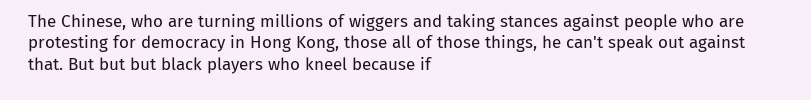The Chinese, who are turning millions of wiggers and taking stances against people who are protesting for democracy in Hong Kong, those all of those things, he can't speak out against that. But but but black players who kneel because if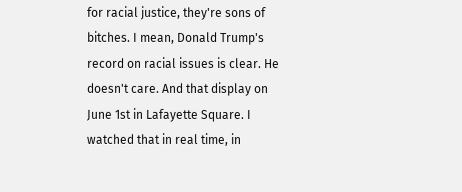for racial justice, they're sons of bitches. I mean, Donald Trump's record on racial issues is clear. He doesn't care. And that display on June 1st in Lafayette Square. I watched that in real time, in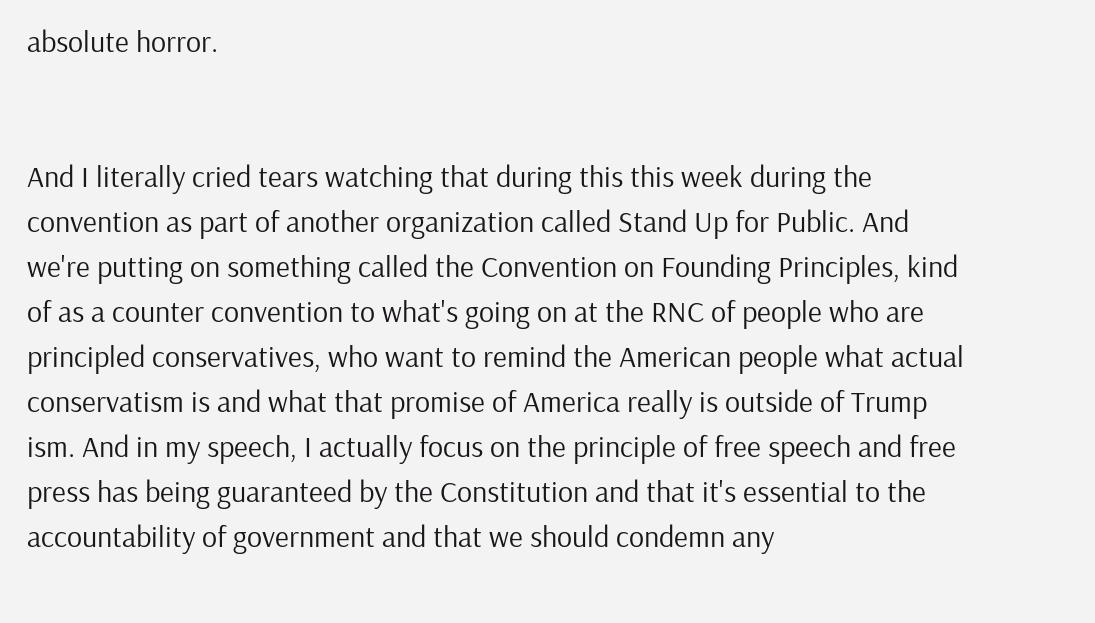absolute horror.


And I literally cried tears watching that during this this week during the convention as part of another organization called Stand Up for Public. And we're putting on something called the Convention on Founding Principles, kind of as a counter convention to what's going on at the RNC of people who are principled conservatives, who want to remind the American people what actual conservatism is and what that promise of America really is outside of Trump ism. And in my speech, I actually focus on the principle of free speech and free press has being guaranteed by the Constitution and that it's essential to the accountability of government and that we should condemn any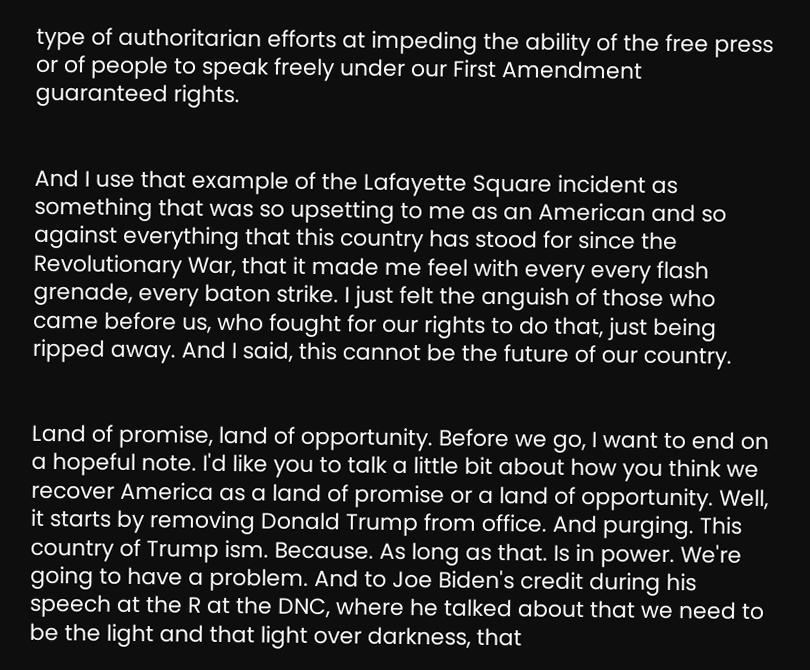type of authoritarian efforts at impeding the ability of the free press or of people to speak freely under our First Amendment guaranteed rights.


And I use that example of the Lafayette Square incident as something that was so upsetting to me as an American and so against everything that this country has stood for since the Revolutionary War, that it made me feel with every every flash grenade, every baton strike. I just felt the anguish of those who came before us, who fought for our rights to do that, just being ripped away. And I said, this cannot be the future of our country.


Land of promise, land of opportunity. Before we go, I want to end on a hopeful note. I'd like you to talk a little bit about how you think we recover America as a land of promise or a land of opportunity. Well, it starts by removing Donald Trump from office. And purging. This country of Trump ism. Because. As long as that. Is in power. We're going to have a problem. And to Joe Biden's credit during his speech at the R at the DNC, where he talked about that we need to be the light and that light over darkness, that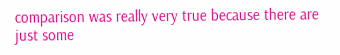comparison was really very true because there are just some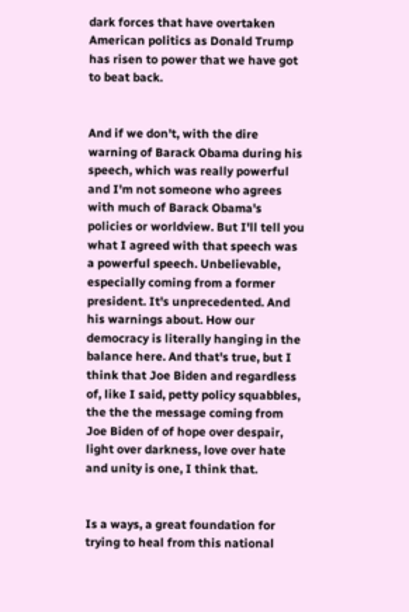dark forces that have overtaken American politics as Donald Trump has risen to power that we have got to beat back.


And if we don't, with the dire warning of Barack Obama during his speech, which was really powerful and I'm not someone who agrees with much of Barack Obama's policies or worldview. But I'll tell you what I agreed with that speech was a powerful speech. Unbelievable, especially coming from a former president. It's unprecedented. And his warnings about. How our democracy is literally hanging in the balance here. And that's true, but I think that Joe Biden and regardless of, like I said, petty policy squabbles, the the the message coming from Joe Biden of of hope over despair, light over darkness, love over hate and unity is one, I think that.


Is a ways, a great foundation for trying to heal from this national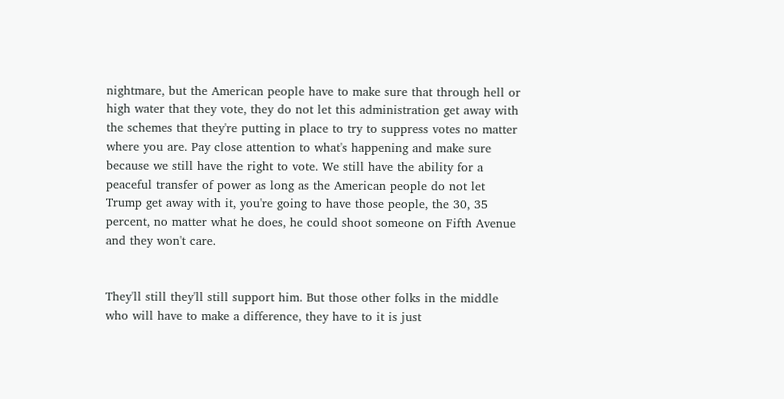nightmare, but the American people have to make sure that through hell or high water that they vote, they do not let this administration get away with the schemes that they're putting in place to try to suppress votes no matter where you are. Pay close attention to what's happening and make sure because we still have the right to vote. We still have the ability for a peaceful transfer of power as long as the American people do not let Trump get away with it, you're going to have those people, the 30, 35 percent, no matter what he does, he could shoot someone on Fifth Avenue and they won't care.


They'll still they'll still support him. But those other folks in the middle who will have to make a difference, they have to it is just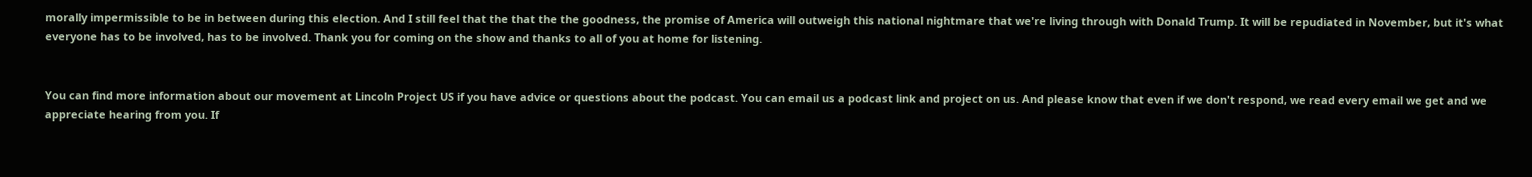morally impermissible to be in between during this election. And I still feel that the that the the goodness, the promise of America will outweigh this national nightmare that we're living through with Donald Trump. It will be repudiated in November, but it's what everyone has to be involved, has to be involved. Thank you for coming on the show and thanks to all of you at home for listening.


You can find more information about our movement at Lincoln Project US if you have advice or questions about the podcast. You can email us a podcast link and project on us. And please know that even if we don't respond, we read every email we get and we appreciate hearing from you. If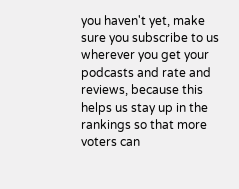you haven't yet, make sure you subscribe to us wherever you get your podcasts and rate and reviews, because this helps us stay up in the rankings so that more voters can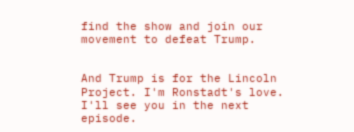find the show and join our movement to defeat Trump.


And Trump is for the Lincoln Project. I'm Ronstadt's love. I'll see you in the next episode.